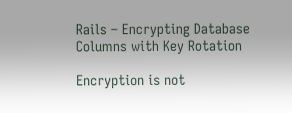Rails – Encrypting Database Columns with Key Rotation

Encryption is not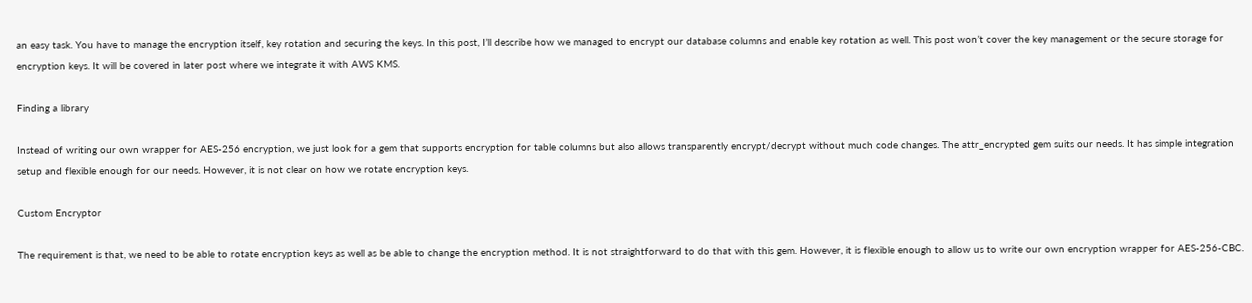an easy task. You have to manage the encryption itself, key rotation and securing the keys. In this post, I’ll describe how we managed to encrypt our database columns and enable key rotation as well. This post won’t cover the key management or the secure storage for encryption keys. It will be covered in later post where we integrate it with AWS KMS.

Finding a library

Instead of writing our own wrapper for AES-256 encryption, we just look for a gem that supports encryption for table columns but also allows transparently encrypt/decrypt without much code changes. The attr_encrypted gem suits our needs. It has simple integration setup and flexible enough for our needs. However, it is not clear on how we rotate encryption keys.

Custom Encryptor

The requirement is that, we need to be able to rotate encryption keys as well as be able to change the encryption method. It is not straightforward to do that with this gem. However, it is flexible enough to allow us to write our own encryption wrapper for AES-256-CBC.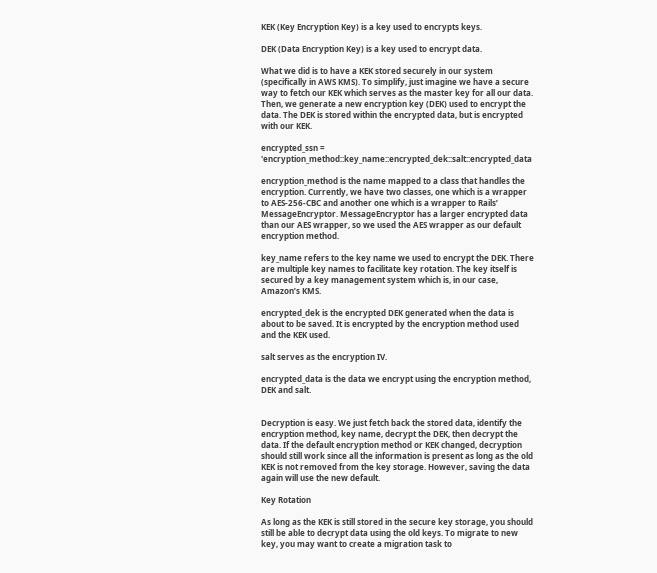KEK (Key Encryption Key) is a key used to encrypts keys.

DEK (Data Encryption Key) is a key used to encrypt data.

What we did is to have a KEK stored securely in our system (specifically in AWS KMS). To simplify, just imagine we have a secure way to fetch our KEK which serves as the master key for all our data. Then, we generate a new encryption key (DEK) used to encrypt the data. The DEK is stored within the encrypted data, but is encrypted with our KEK.

encrypted_ssn = 'encryption_method::key_name::encrypted_dek::salt::encrypted_data

encryption_method is the name mapped to a class that handles the encryption. Currently, we have two classes, one which is a wrapper to AES-256-CBC and another one which is a wrapper to Rails’ MessageEncryptor. MessageEncryptor has a larger encrypted data than our AES wrapper, so we used the AES wrapper as our default encryption method.

key_name refers to the key name we used to encrypt the DEK. There are multiple key names to facilitate key rotation. The key itself is secured by a key management system which is, in our case, Amazon’s KMS.

encrypted_dek is the encrypted DEK generated when the data is about to be saved. It is encrypted by the encryption method used and the KEK used.

salt serves as the encryption IV.

encrypted_data is the data we encrypt using the encryption method, DEK and salt.


Decryption is easy. We just fetch back the stored data, identify the encryption method, key name, decrypt the DEK, then decrypt the data. If the default encryption method or KEK changed, decryption should still work since all the information is present as long as the old KEK is not removed from the key storage. However, saving the data again will use the new default.

Key Rotation

As long as the KEK is still stored in the secure key storage, you should still be able to decrypt data using the old keys. To migrate to new key, you may want to create a migration task to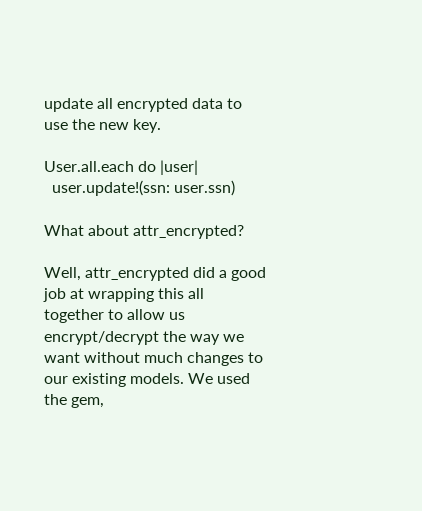update all encrypted data to use the new key.

User.all.each do |user|
  user.update!(ssn: user.ssn)

What about attr_encrypted?

Well, attr_encrypted did a good job at wrapping this all together to allow us encrypt/decrypt the way we want without much changes to our existing models. We used the gem,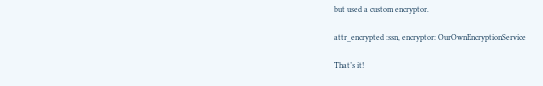but used a custom encryptor.

attr_encrypted :ssn, encryptor: OurOwnEncryptionService

That’s it!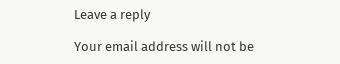Leave a reply

Your email address will not be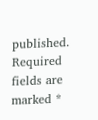published. Required fields are marked *